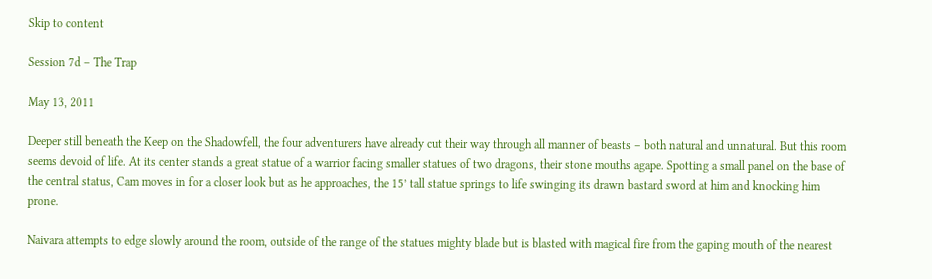Skip to content

Session 7d – The Trap

May 13, 2011

Deeper still beneath the Keep on the Shadowfell, the four adventurers have already cut their way through all manner of beasts – both natural and unnatural. But this room seems devoid of life. At its center stands a great statue of a warrior facing smaller statues of two dragons, their stone mouths agape. Spotting a small panel on the base of the central status, Cam moves in for a closer look but as he approaches, the 15’ tall statue springs to life swinging its drawn bastard sword at him and knocking him prone.

Naivara attempts to edge slowly around the room, outside of the range of the statues mighty blade but is blasted with magical fire from the gaping mouth of the nearest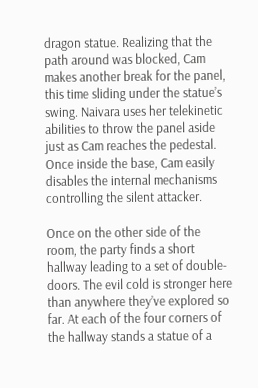dragon statue. Realizing that the path around was blocked, Cam makes another break for the panel, this time sliding under the statue’s swing. Naivara uses her telekinetic abilities to throw the panel aside just as Cam reaches the pedestal. Once inside the base, Cam easily disables the internal mechanisms controlling the silent attacker.

Once on the other side of the room, the party finds a short hallway leading to a set of double-doors. The evil cold is stronger here than anywhere they’ve explored so far. At each of the four corners of the hallway stands a statue of a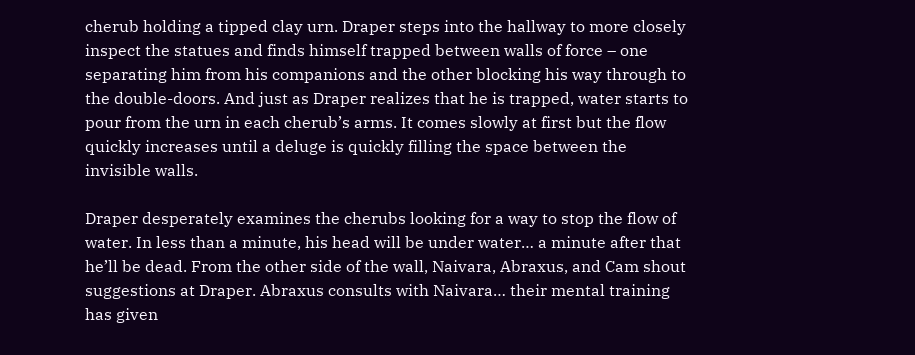cherub holding a tipped clay urn. Draper steps into the hallway to more closely inspect the statues and finds himself trapped between walls of force – one separating him from his companions and the other blocking his way through to the double-doors. And just as Draper realizes that he is trapped, water starts to pour from the urn in each cherub’s arms. It comes slowly at first but the flow quickly increases until a deluge is quickly filling the space between the invisible walls.

Draper desperately examines the cherubs looking for a way to stop the flow of water. In less than a minute, his head will be under water… a minute after that he’ll be dead. From the other side of the wall, Naivara, Abraxus, and Cam shout suggestions at Draper. Abraxus consults with Naivara… their mental training has given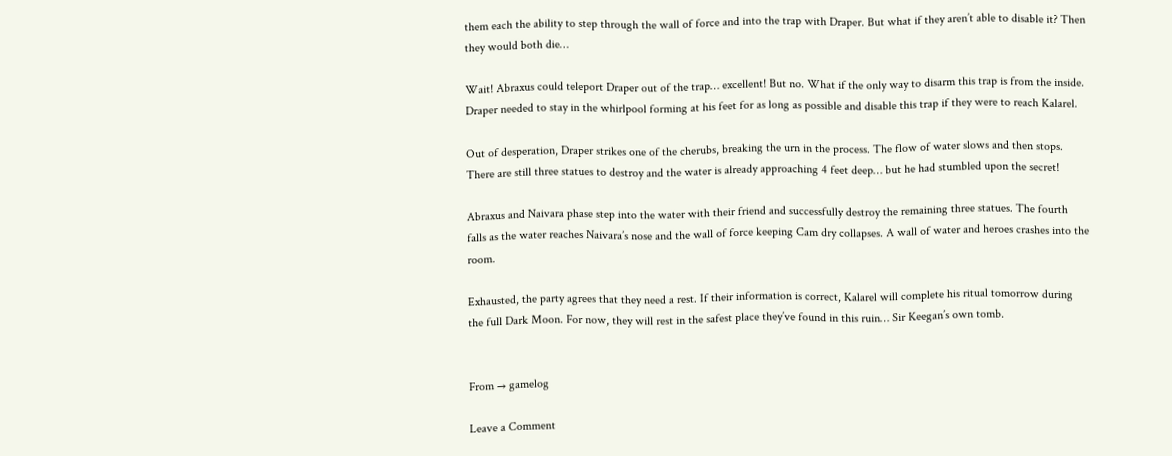them each the ability to step through the wall of force and into the trap with Draper. But what if they aren’t able to disable it? Then they would both die…

Wait! Abraxus could teleport Draper out of the trap… excellent! But no. What if the only way to disarm this trap is from the inside. Draper needed to stay in the whirlpool forming at his feet for as long as possible and disable this trap if they were to reach Kalarel.

Out of desperation, Draper strikes one of the cherubs, breaking the urn in the process. The flow of water slows and then stops. There are still three statues to destroy and the water is already approaching 4 feet deep… but he had stumbled upon the secret!

Abraxus and Naivara phase step into the water with their friend and successfully destroy the remaining three statues. The fourth falls as the water reaches Naivara’s nose and the wall of force keeping Cam dry collapses. A wall of water and heroes crashes into the room.

Exhausted, the party agrees that they need a rest. If their information is correct, Kalarel will complete his ritual tomorrow during the full Dark Moon. For now, they will rest in the safest place they’ve found in this ruin… Sir Keegan’s own tomb.


From → gamelog

Leave a Comment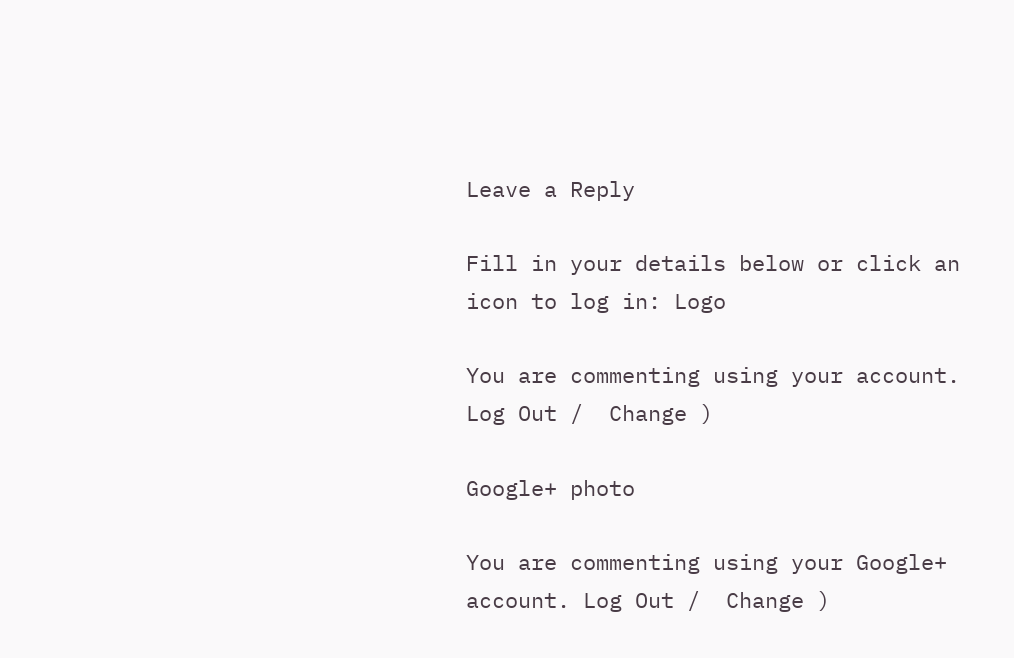Leave a Reply

Fill in your details below or click an icon to log in: Logo

You are commenting using your account. Log Out /  Change )

Google+ photo

You are commenting using your Google+ account. Log Out /  Change )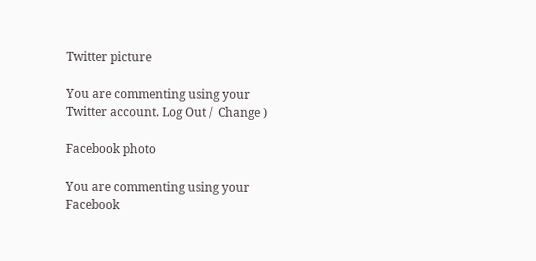Twitter picture

You are commenting using your Twitter account. Log Out /  Change )

Facebook photo

You are commenting using your Facebook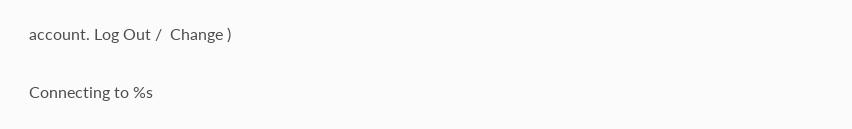account. Log Out /  Change )

Connecting to %s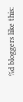%d bloggers like this: